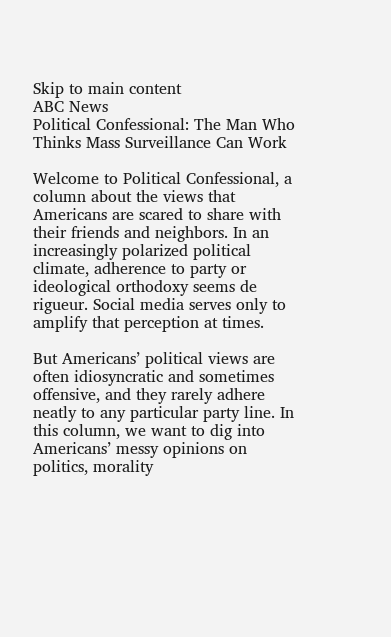Skip to main content
ABC News
Political Confessional: The Man Who Thinks Mass Surveillance Can Work

Welcome to Political Confessional, a column about the views that Americans are scared to share with their friends and neighbors. In an increasingly polarized political climate, adherence to party or ideological orthodoxy seems de rigueur. Social media serves only to amplify that perception at times.

But Americans’ political views are often idiosyncratic and sometimes offensive, and they rarely adhere neatly to any particular party line. In this column, we want to dig into Americans’ messy opinions on politics, morality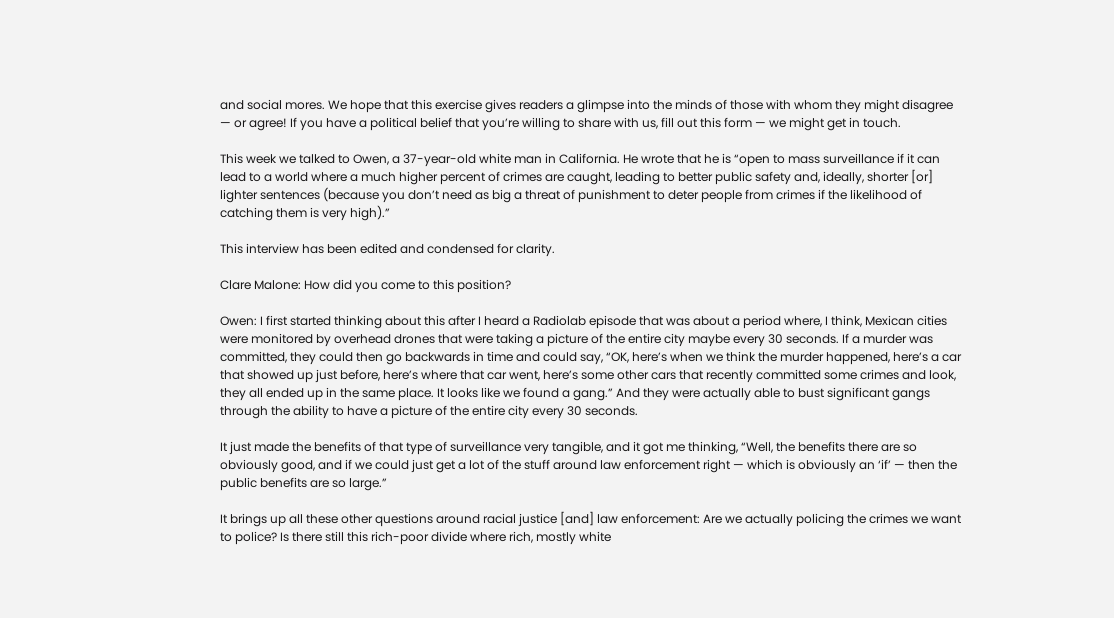and social mores. We hope that this exercise gives readers a glimpse into the minds of those with whom they might disagree — or agree! If you have a political belief that you’re willing to share with us, fill out this form — we might get in touch.

This week we talked to Owen, a 37-year-old white man in California. He wrote that he is “open to mass surveillance if it can lead to a world where a much higher percent of crimes are caught, leading to better public safety and, ideally, shorter [or] lighter sentences (because you don’t need as big a threat of punishment to deter people from crimes if the likelihood of catching them is very high).”

This interview has been edited and condensed for clarity.

Clare Malone: How did you come to this position?

Owen: I first started thinking about this after I heard a Radiolab episode that was about a period where, I think, Mexican cities were monitored by overhead drones that were taking a picture of the entire city maybe every 30 seconds. If a murder was committed, they could then go backwards in time and could say, “OK, here’s when we think the murder happened, here’s a car that showed up just before, here’s where that car went, here’s some other cars that recently committed some crimes and look, they all ended up in the same place. It looks like we found a gang.” And they were actually able to bust significant gangs through the ability to have a picture of the entire city every 30 seconds.

It just made the benefits of that type of surveillance very tangible, and it got me thinking, “Well, the benefits there are so obviously good, and if we could just get a lot of the stuff around law enforcement right — which is obviously an ‘if’ — then the public benefits are so large.”

It brings up all these other questions around racial justice [and] law enforcement: Are we actually policing the crimes we want to police? Is there still this rich-poor divide where rich, mostly white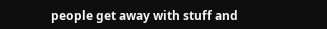people get away with stuff and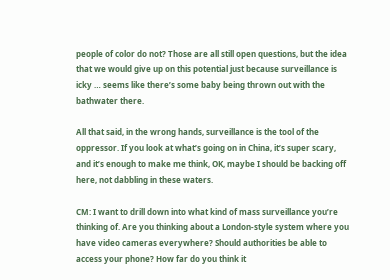people of color do not? Those are all still open questions, but the idea that we would give up on this potential just because surveillance is icky … seems like there’s some baby being thrown out with the bathwater there.

All that said, in the wrong hands, surveillance is the tool of the oppressor. If you look at what’s going on in China, it’s super scary, and it’s enough to make me think, OK, maybe I should be backing off here, not dabbling in these waters.

CM: I want to drill down into what kind of mass surveillance you’re thinking of. Are you thinking about a London-style system where you have video cameras everywhere? Should authorities be able to access your phone? How far do you think it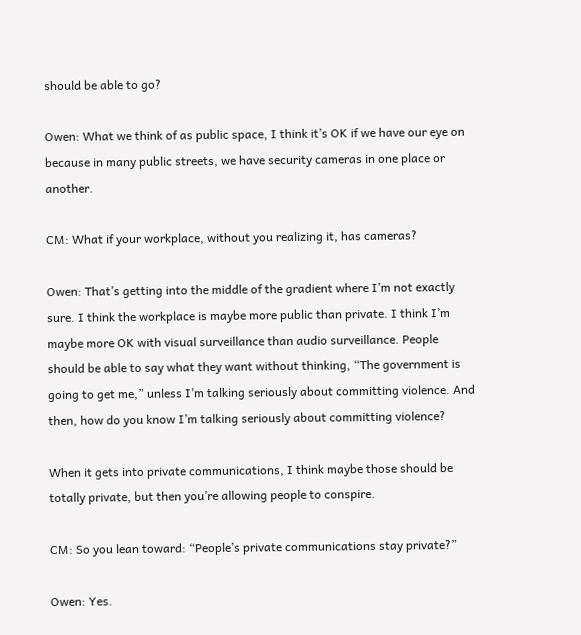should be able to go?

Owen: What we think of as public space, I think it’s OK if we have our eye on because in many public streets, we have security cameras in one place or another.

CM: What if your workplace, without you realizing it, has cameras?

Owen: That’s getting into the middle of the gradient where I’m not exactly sure. I think the workplace is maybe more public than private. I think I’m maybe more OK with visual surveillance than audio surveillance. People should be able to say what they want without thinking, “The government is going to get me,” unless I’m talking seriously about committing violence. And then, how do you know I’m talking seriously about committing violence?

When it gets into private communications, I think maybe those should be totally private, but then you’re allowing people to conspire.

CM: So you lean toward: “People’s private communications stay private?”

Owen: Yes.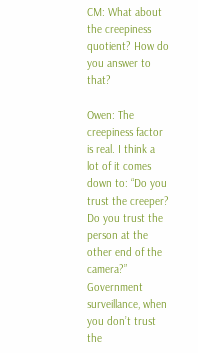CM: What about the creepiness quotient? How do you answer to that?

Owen: The creepiness factor is real. I think a lot of it comes down to: “Do you trust the creeper? Do you trust the person at the other end of the camera?” Government surveillance, when you don’t trust the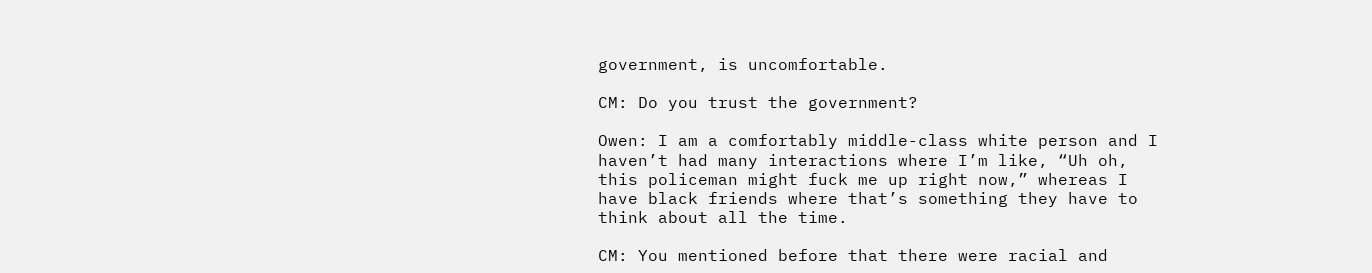government, is uncomfortable.

CM: Do you trust the government?

Owen: I am a comfortably middle-class white person and I haven’t had many interactions where I’m like, “Uh oh, this policeman might fuck me up right now,” whereas I have black friends where that’s something they have to think about all the time.

CM: You mentioned before that there were racial and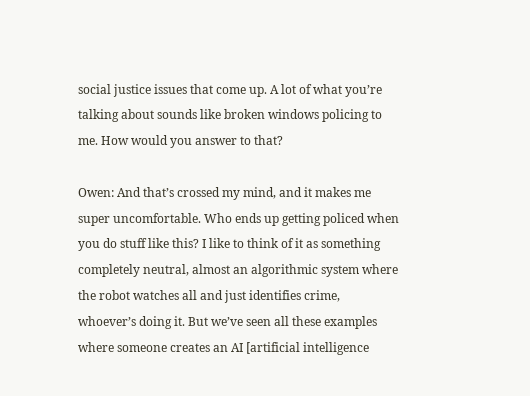social justice issues that come up. A lot of what you’re talking about sounds like broken windows policing to me. How would you answer to that?

Owen: And that’s crossed my mind, and it makes me super uncomfortable. Who ends up getting policed when you do stuff like this? I like to think of it as something completely neutral, almost an algorithmic system where the robot watches all and just identifies crime, whoever’s doing it. But we’ve seen all these examples where someone creates an AI [artificial intelligence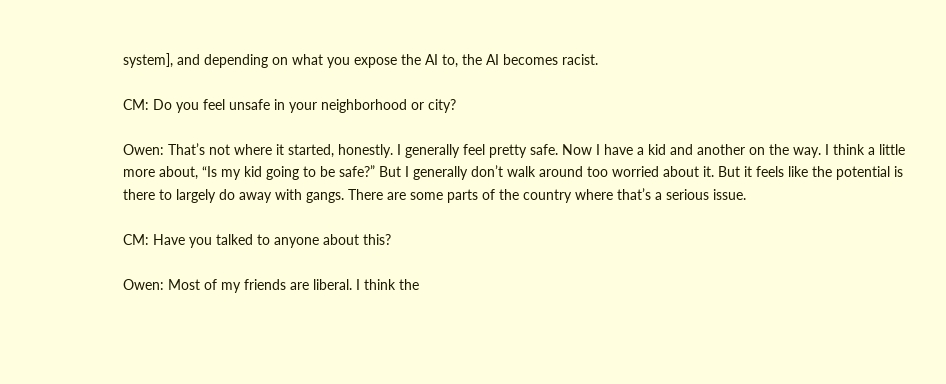system], and depending on what you expose the AI to, the AI becomes racist.

CM: Do you feel unsafe in your neighborhood or city?

Owen: That’s not where it started, honestly. I generally feel pretty safe. Now I have a kid and another on the way. I think a little more about, “Is my kid going to be safe?” But I generally don’t walk around too worried about it. But it feels like the potential is there to largely do away with gangs. There are some parts of the country where that’s a serious issue.

CM: Have you talked to anyone about this?

Owen: Most of my friends are liberal. I think the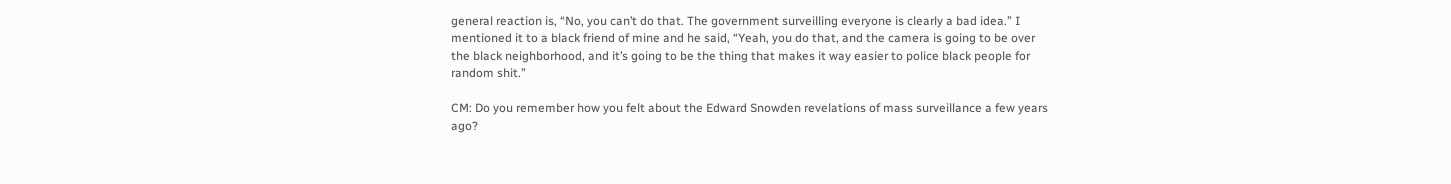general reaction is, “No, you can’t do that. The government surveilling everyone is clearly a bad idea.” I mentioned it to a black friend of mine and he said, “Yeah, you do that, and the camera is going to be over the black neighborhood, and it’s going to be the thing that makes it way easier to police black people for random shit.”

CM: Do you remember how you felt about the Edward Snowden revelations of mass surveillance a few years ago?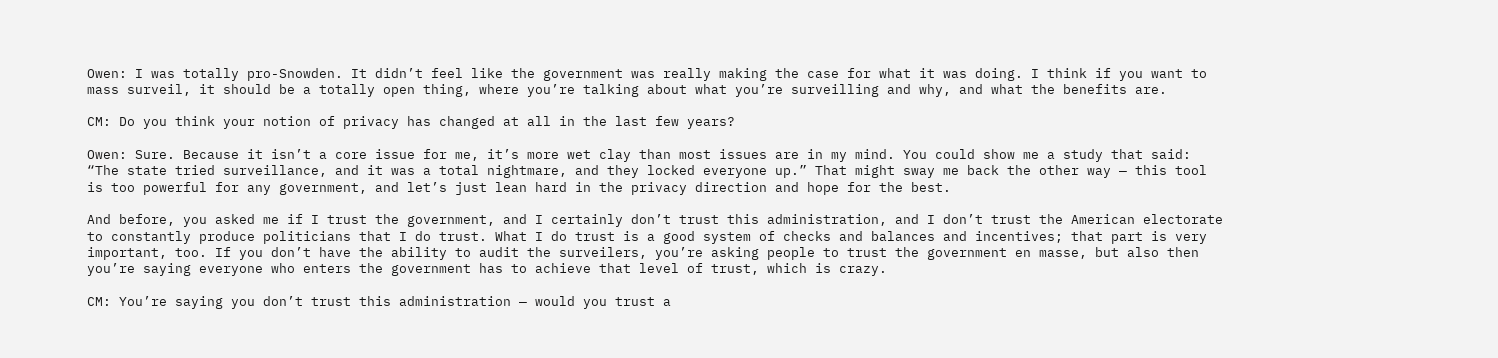Owen: I was totally pro-Snowden. It didn’t feel like the government was really making the case for what it was doing. I think if you want to mass surveil, it should be a totally open thing, where you’re talking about what you’re surveilling and why, and what the benefits are.

CM: Do you think your notion of privacy has changed at all in the last few years?

Owen: Sure. Because it isn’t a core issue for me, it’s more wet clay than most issues are in my mind. You could show me a study that said: “The state tried surveillance, and it was a total nightmare, and they locked everyone up.” That might sway me back the other way — this tool is too powerful for any government, and let’s just lean hard in the privacy direction and hope for the best.

And before, you asked me if I trust the government, and I certainly don’t trust this administration, and I don’t trust the American electorate to constantly produce politicians that I do trust. What I do trust is a good system of checks and balances and incentives; that part is very important, too. If you don’t have the ability to audit the surveilers, you’re asking people to trust the government en masse, but also then you’re saying everyone who enters the government has to achieve that level of trust, which is crazy.

CM: You’re saying you don’t trust this administration — would you trust a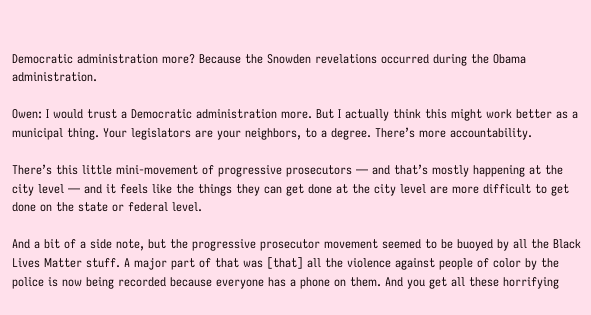Democratic administration more? Because the Snowden revelations occurred during the Obama administration.

Owen: I would trust a Democratic administration more. But I actually think this might work better as a municipal thing. Your legislators are your neighbors, to a degree. There’s more accountability.

There’s this little mini-movement of progressive prosecutors — and that’s mostly happening at the city level — and it feels like the things they can get done at the city level are more difficult to get done on the state or federal level.

And a bit of a side note, but the progressive prosecutor movement seemed to be buoyed by all the Black Lives Matter stuff. A major part of that was [that] all the violence against people of color by the police is now being recorded because everyone has a phone on them. And you get all these horrifying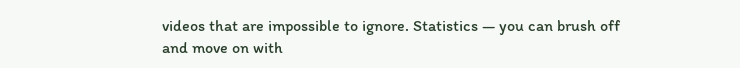videos that are impossible to ignore. Statistics — you can brush off and move on with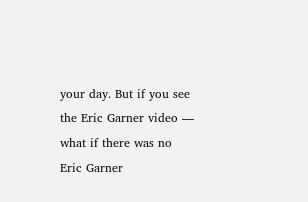your day. But if you see the Eric Garner video — what if there was no Eric Garner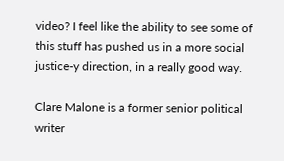video? I feel like the ability to see some of this stuff has pushed us in a more social justice-y direction, in a really good way.

Clare Malone is a former senior political writer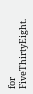for FiveThirtyEight.